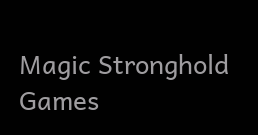Magic Stronghold Games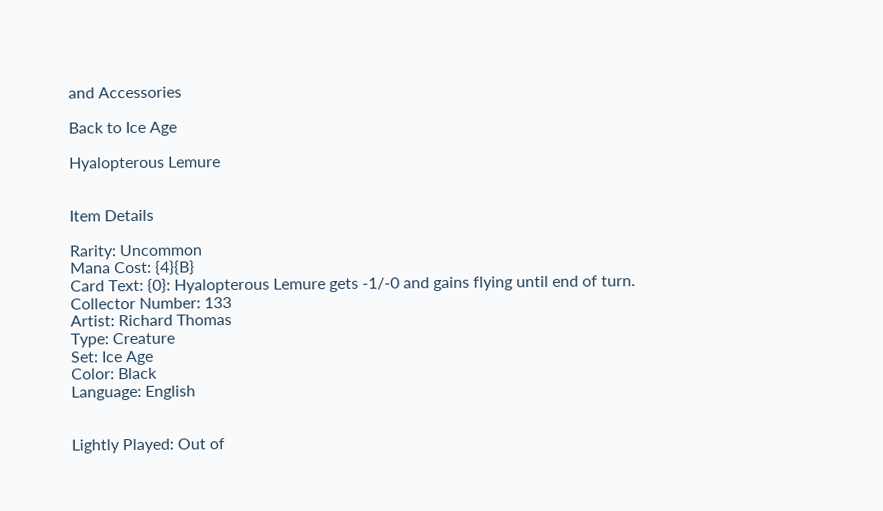and Accessories

Back to Ice Age

Hyalopterous Lemure


Item Details

Rarity: Uncommon
Mana Cost: {4}{B}
Card Text: {0}: Hyalopterous Lemure gets -1/-0 and gains flying until end of turn.
Collector Number: 133
Artist: Richard Thomas
Type: Creature
Set: Ice Age
Color: Black
Language: English


Lightly Played: Out of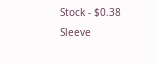Stock - $0.38
Sleeve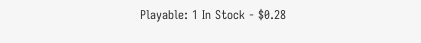Playable: 1 In Stock - $0.28